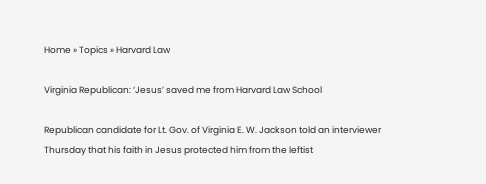Home » Topics » Harvard Law

Virginia Republican: ‘Jesus’ saved me from Harvard Law School

Republican candidate for Lt. Gov. of Virginia E. W. Jackson told an interviewer Thursday that his faith in Jesus protected him from the leftist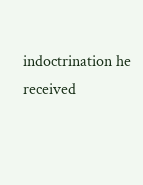indoctrination he received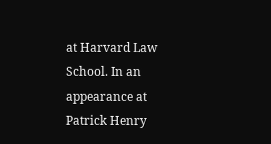at Harvard Law School. In an appearance at Patrick Henry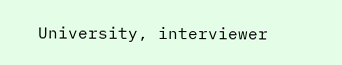University, interviewer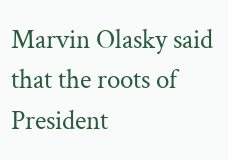Marvin Olasky said that the roots of President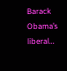Barack Obama’s liberal…